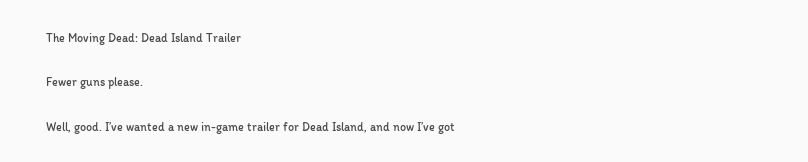The Moving Dead: Dead Island Trailer

Fewer guns please.

Well, good. I’ve wanted a new in-game trailer for Dead Island, and now I’ve got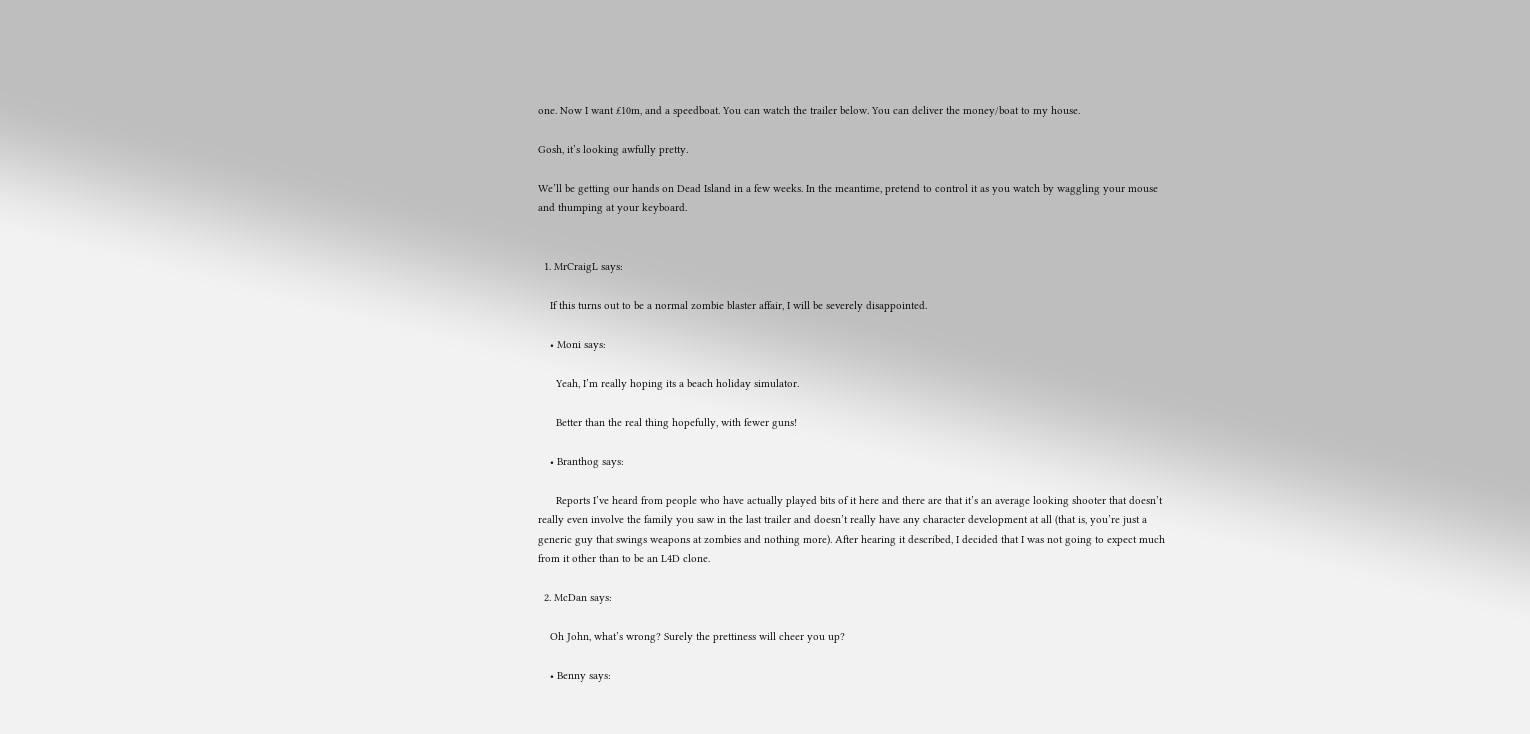one. Now I want £10m, and a speedboat. You can watch the trailer below. You can deliver the money/boat to my house.

Gosh, it’s looking awfully pretty.

We’ll be getting our hands on Dead Island in a few weeks. In the meantime, pretend to control it as you watch by waggling your mouse and thumping at your keyboard.


  1. MrCraigL says:

    If this turns out to be a normal zombie blaster affair, I will be severely disappointed.

    • Moni says:

      Yeah, I’m really hoping its a beach holiday simulator.

      Better than the real thing hopefully, with fewer guns!

    • Branthog says:

      Reports I’ve heard from people who have actually played bits of it here and there are that it’s an average looking shooter that doesn’t really even involve the family you saw in the last trailer and doesn’t really have any character development at all (that is, you’re just a generic guy that swings weapons at zombies and nothing more). After hearing it described, I decided that I was not going to expect much from it other than to be an L4D clone.

  2. McDan says:

    Oh John, what’s wrong? Surely the prettiness will cheer you up?

    • Benny says: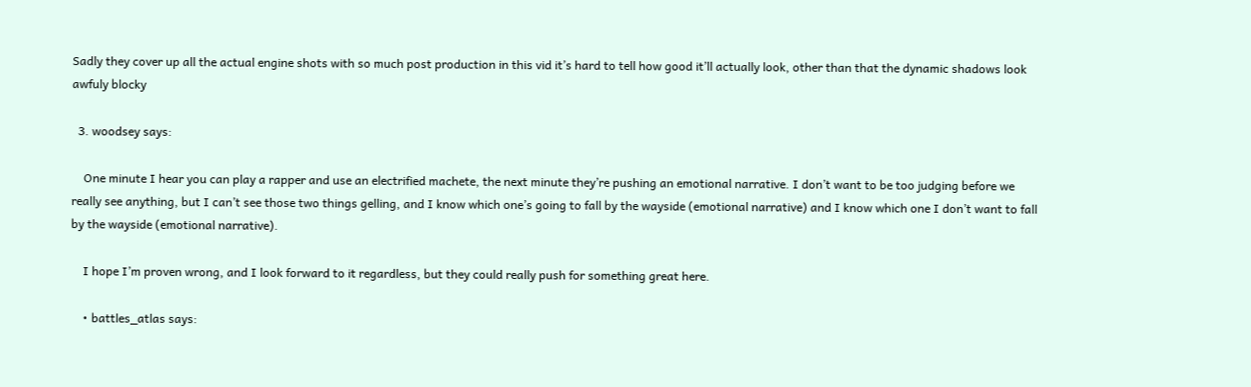Sadly they cover up all the actual engine shots with so much post production in this vid it’s hard to tell how good it’ll actually look, other than that the dynamic shadows look awfuly blocky

  3. woodsey says:

    One minute I hear you can play a rapper and use an electrified machete, the next minute they’re pushing an emotional narrative. I don’t want to be too judging before we really see anything, but I can’t see those two things gelling, and I know which one’s going to fall by the wayside (emotional narrative) and I know which one I don’t want to fall by the wayside (emotional narrative).

    I hope I’m proven wrong, and I look forward to it regardless, but they could really push for something great here.

    • battles_atlas says: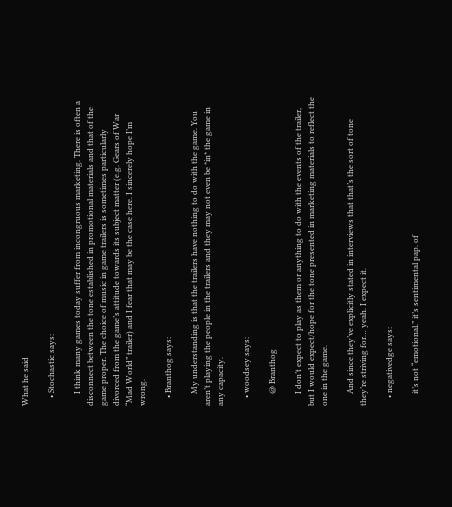What he said

    • Stochastic says:

      I think many games today suffer from incongruous marketing. There is often a disconnect between the tone established in promotional materials and that of the game proper. The choice of music in game trailers is sometimes particularly divorced from the game’s attitude towards its subject matter (e.g. Gears of War “Mad World” trailer) and I fear that may be the case here. I sincerely hope I’m wrong.

    • Branthog says:

      My understanding is that the trailers have nothing to do with the game. You aren’t playing the people in the trailers and they may not even be *in* the game in any capacity.

    • woodsey says:

      @ Branthog

      I don’t expect to play as them or anything to do with the events of the trailer, but I would expect/hope for the tone presented in marketing materials to reflect the one in the game.

      And since they’ve explicitly stated in interviews that that’s the sort of tone they’re striving for… yeah. I expect it.

    • negativedge says:

      it’s not “emotional.” it’s sentimental pap. of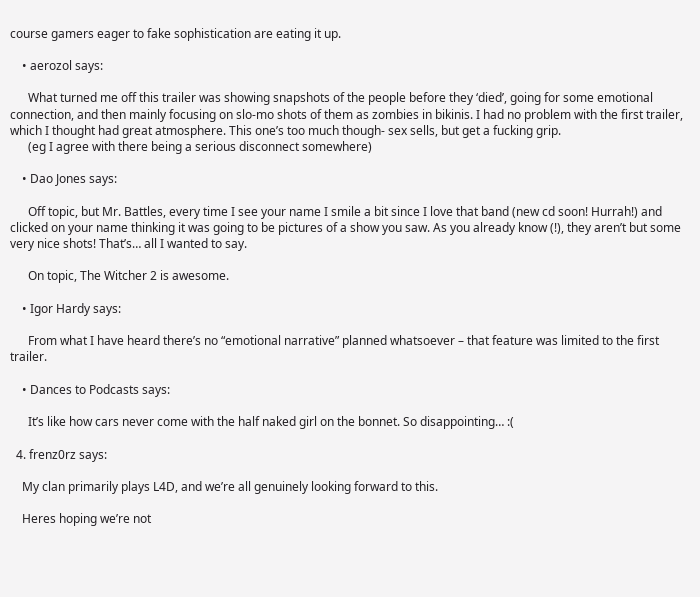course gamers eager to fake sophistication are eating it up.

    • aerozol says:

      What turned me off this trailer was showing snapshots of the people before they ‘died’, going for some emotional connection, and then mainly focusing on slo-mo shots of them as zombies in bikinis. I had no problem with the first trailer, which I thought had great atmosphere. This one’s too much though- sex sells, but get a fucking grip.
      (eg I agree with there being a serious disconnect somewhere)

    • Dao Jones says:

      Off topic, but Mr. Battles, every time I see your name I smile a bit since I love that band (new cd soon! Hurrah!) and clicked on your name thinking it was going to be pictures of a show you saw. As you already know (!), they aren’t but some very nice shots! That’s… all I wanted to say.

      On topic, The Witcher 2 is awesome.

    • Igor Hardy says:

      From what I have heard there’s no “emotional narrative” planned whatsoever – that feature was limited to the first trailer.

    • Dances to Podcasts says:

      It’s like how cars never come with the half naked girl on the bonnet. So disappointing… :(

  4. frenz0rz says:

    My clan primarily plays L4D, and we’re all genuinely looking forward to this.

    Heres hoping we’re not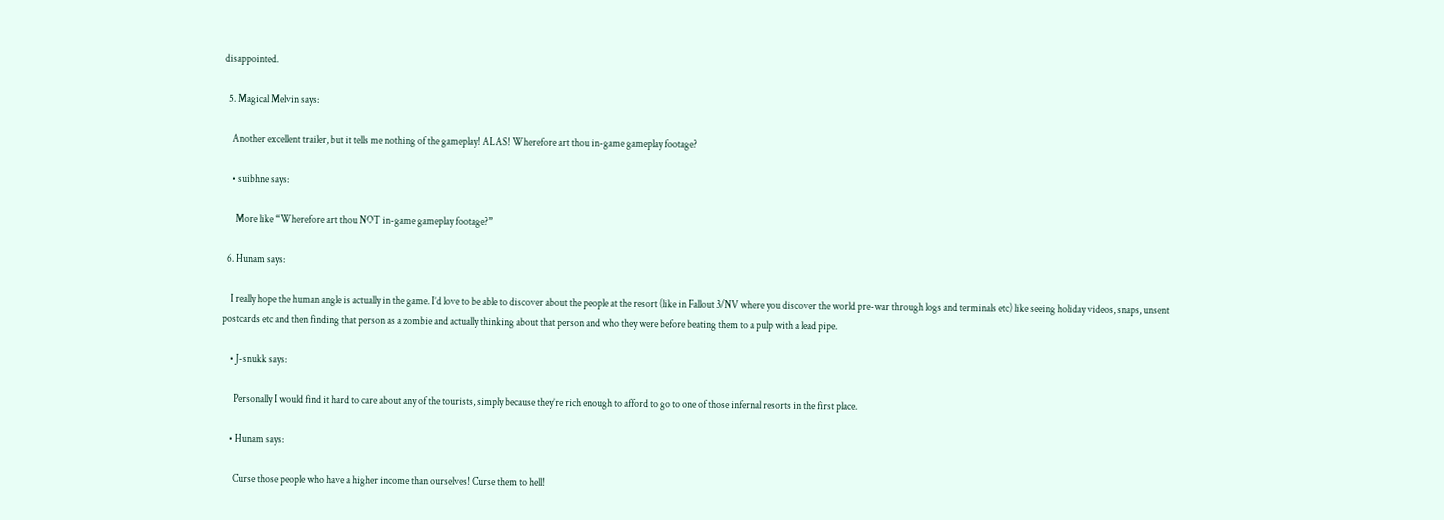disappointed.

  5. Magical Melvin says:

    Another excellent trailer, but it tells me nothing of the gameplay! ALAS! Wherefore art thou in-game gameplay footage?

    • suibhne says:

      More like “Wherefore art thou NOT in-game gameplay footage?”

  6. Hunam says:

    I really hope the human angle is actually in the game. I’d love to be able to discover about the people at the resort (like in Fallout 3/NV where you discover the world pre-war through logs and terminals etc) like seeing holiday videos, snaps, unsent postcards etc and then finding that person as a zombie and actually thinking about that person and who they were before beating them to a pulp with a lead pipe.

    • J-snukk says:

      Personally I would find it hard to care about any of the tourists, simply because they’re rich enough to afford to go to one of those infernal resorts in the first place.

    • Hunam says:

      Curse those people who have a higher income than ourselves! Curse them to hell!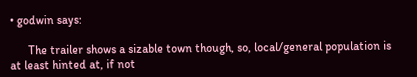• godwin says:

      The trailer shows a sizable town though, so, local/general population is at least hinted at, if not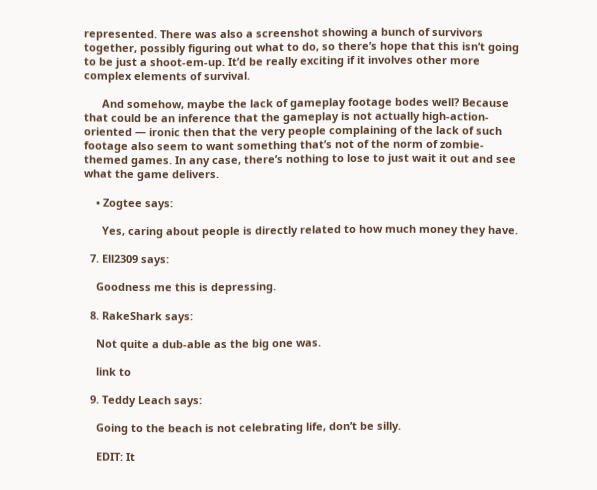represented. There was also a screenshot showing a bunch of survivors together, possibly figuring out what to do, so there’s hope that this isn’t going to be just a shoot-em-up. It’d be really exciting if it involves other more complex elements of survival.

      And somehow, maybe the lack of gameplay footage bodes well? Because that could be an inference that the gameplay is not actually high-action-oriented — ironic then that the very people complaining of the lack of such footage also seem to want something that’s not of the norm of zombie-themed games. In any case, there’s nothing to lose to just wait it out and see what the game delivers.

    • Zogtee says:

      Yes, caring about people is directly related to how much money they have.

  7. Ell2309 says:

    Goodness me this is depressing.

  8. RakeShark says:

    Not quite a dub-able as the big one was.

    link to

  9. Teddy Leach says:

    Going to the beach is not celebrating life, don’t be silly.

    EDIT: It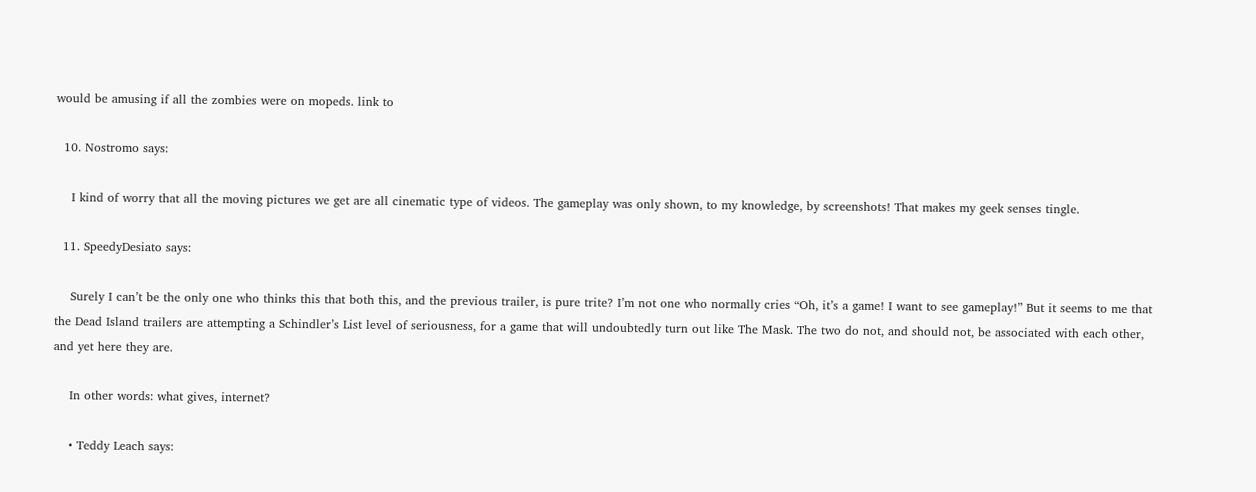would be amusing if all the zombies were on mopeds. link to

  10. Nostromo says:

    I kind of worry that all the moving pictures we get are all cinematic type of videos. The gameplay was only shown, to my knowledge, by screenshots! That makes my geek senses tingle.

  11. SpeedyDesiato says:

    Surely I can’t be the only one who thinks this that both this, and the previous trailer, is pure trite? I’m not one who normally cries “Oh, it’s a game! I want to see gameplay!” But it seems to me that the Dead Island trailers are attempting a Schindler’s List level of seriousness, for a game that will undoubtedly turn out like The Mask. The two do not, and should not, be associated with each other, and yet here they are.

    In other words: what gives, internet?

    • Teddy Leach says: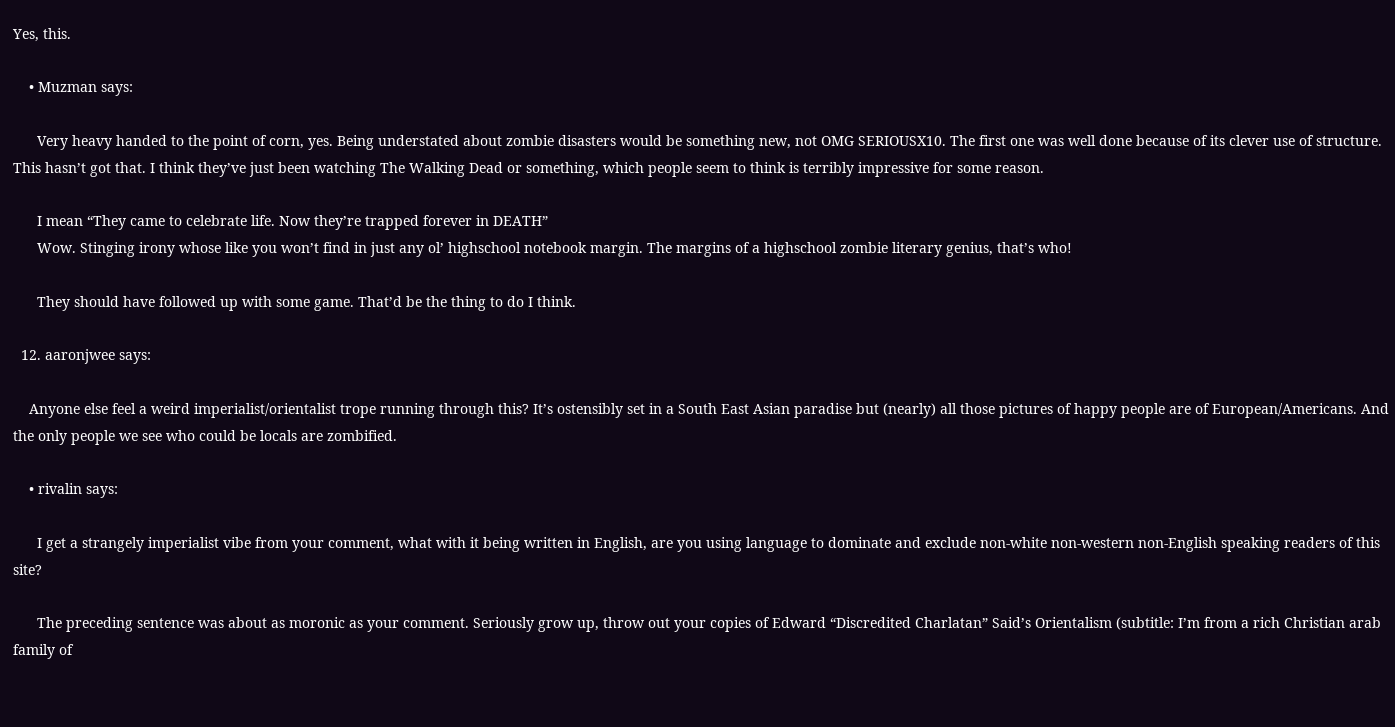Yes, this.

    • Muzman says:

      Very heavy handed to the point of corn, yes. Being understated about zombie disasters would be something new, not OMG SERIOUSX10. The first one was well done because of its clever use of structure. This hasn’t got that. I think they’ve just been watching The Walking Dead or something, which people seem to think is terribly impressive for some reason.

      I mean “They came to celebrate life. Now they’re trapped forever in DEATH”
      Wow. Stinging irony whose like you won’t find in just any ol’ highschool notebook margin. The margins of a highschool zombie literary genius, that’s who!

      They should have followed up with some game. That’d be the thing to do I think.

  12. aaronjwee says:

    Anyone else feel a weird imperialist/orientalist trope running through this? It’s ostensibly set in a South East Asian paradise but (nearly) all those pictures of happy people are of European/Americans. And the only people we see who could be locals are zombified.

    • rivalin says:

      I get a strangely imperialist vibe from your comment, what with it being written in English, are you using language to dominate and exclude non-white non-western non-English speaking readers of this site?

      The preceding sentence was about as moronic as your comment. Seriously grow up, throw out your copies of Edward “Discredited Charlatan” Said’s Orientalism (subtitle: I’m from a rich Christian arab family of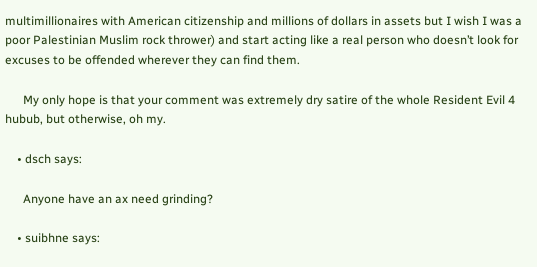multimillionaires with American citizenship and millions of dollars in assets but I wish I was a poor Palestinian Muslim rock thrower) and start acting like a real person who doesn’t look for excuses to be offended wherever they can find them.

      My only hope is that your comment was extremely dry satire of the whole Resident Evil 4 hubub, but otherwise, oh my.

    • dsch says:

      Anyone have an ax need grinding?

    • suibhne says: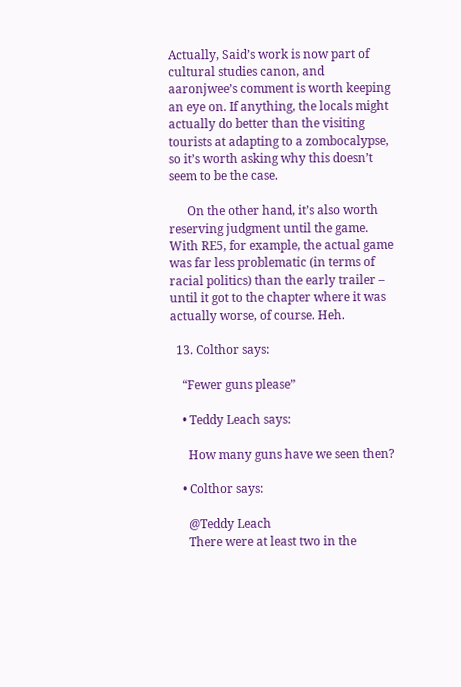Actually, Said’s work is now part of cultural studies canon, and aaronjwee’s comment is worth keeping an eye on. If anything, the locals might actually do better than the visiting tourists at adapting to a zombocalypse, so it’s worth asking why this doesn’t seem to be the case.

      On the other hand, it’s also worth reserving judgment until the game. With RE5, for example, the actual game was far less problematic (in terms of racial politics) than the early trailer – until it got to the chapter where it was actually worse, of course. Heh.

  13. Colthor says:

    “Fewer guns please”

    • Teddy Leach says:

      How many guns have we seen then?

    • Colthor says:

      @Teddy Leach
      There were at least two in the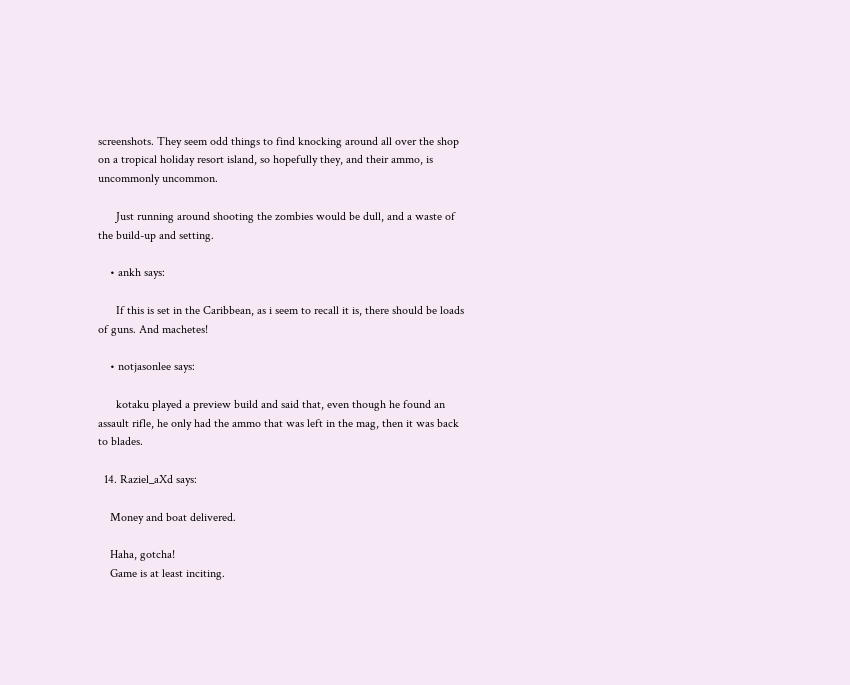screenshots. They seem odd things to find knocking around all over the shop on a tropical holiday resort island, so hopefully they, and their ammo, is uncommonly uncommon.

      Just running around shooting the zombies would be dull, and a waste of the build-up and setting.

    • ankh says:

      If this is set in the Caribbean, as i seem to recall it is, there should be loads of guns. And machetes!

    • notjasonlee says:

      kotaku played a preview build and said that, even though he found an assault rifle, he only had the ammo that was left in the mag, then it was back to blades.

  14. Raziel_aXd says:

    Money and boat delivered.

    Haha, gotcha!
    Game is at least inciting.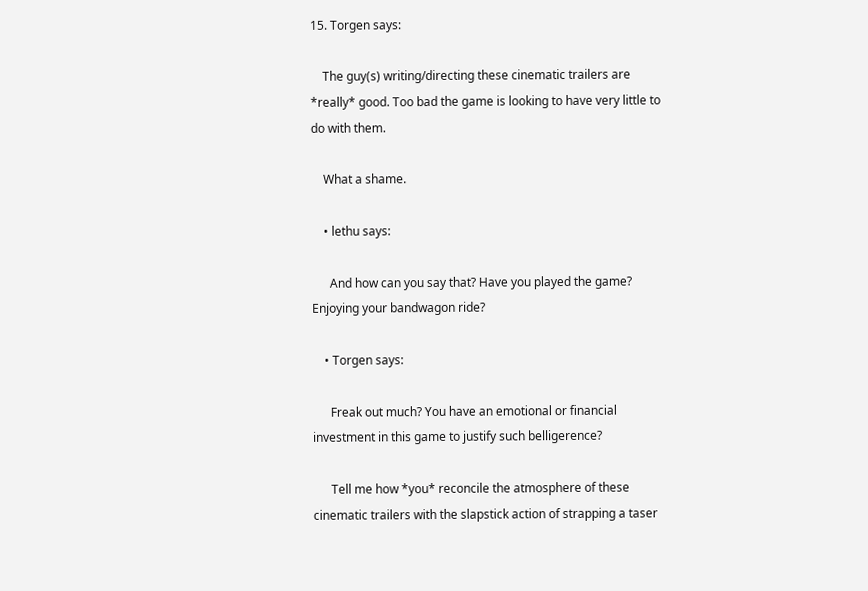15. Torgen says:

    The guy(s) writing/directing these cinematic trailers are *really* good. Too bad the game is looking to have very little to do with them.

    What a shame.

    • lethu says:

      And how can you say that? Have you played the game? Enjoying your bandwagon ride?

    • Torgen says:

      Freak out much? You have an emotional or financial investment in this game to justify such belligerence?

      Tell me how *you* reconcile the atmosphere of these cinematic trailers with the slapstick action of strapping a taser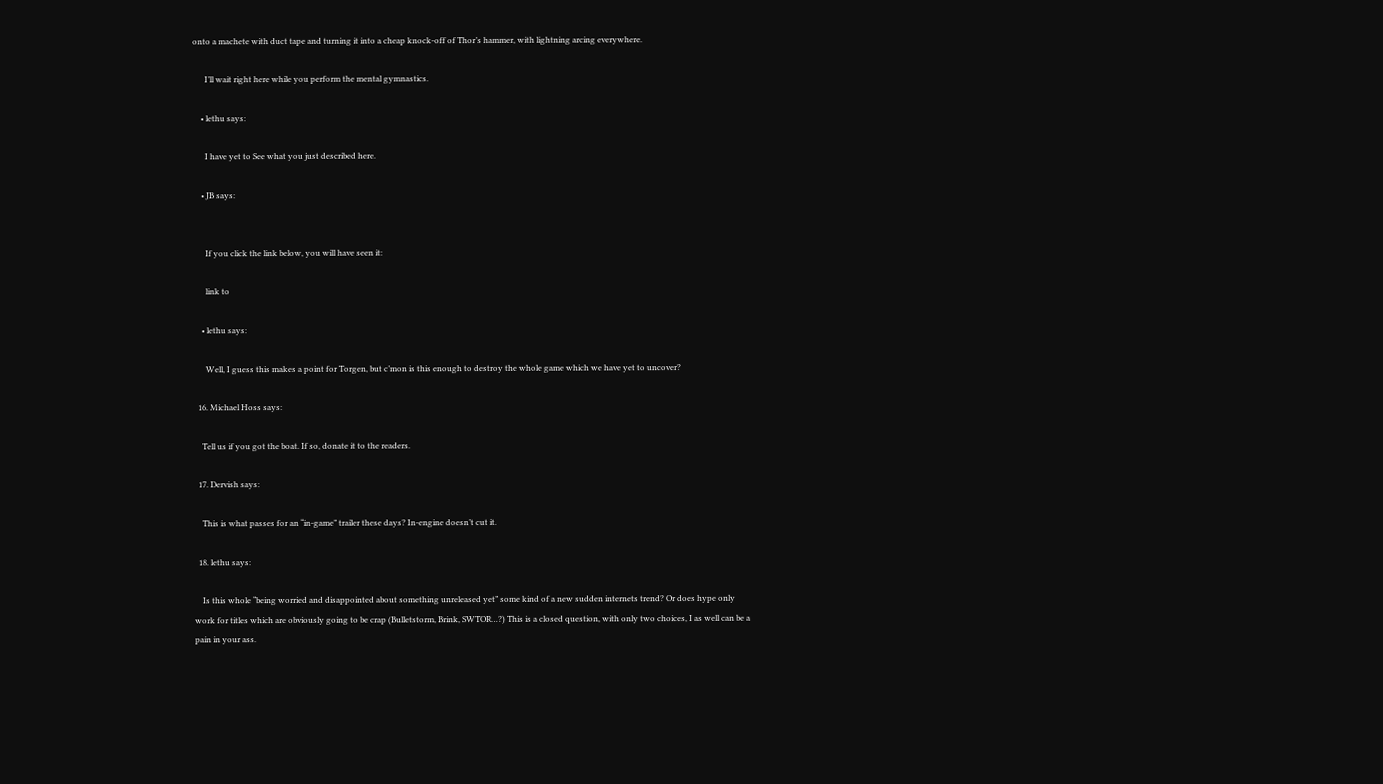onto a machete with duct tape and turning it into a cheap knock-off of Thor’s hammer, with lightning arcing everywhere.

      I’ll wait right here while you perform the mental gymnastics.

    • lethu says:

      I have yet to See what you just described here.

    • JB says:


      If you click the link below, you will have seen it:

      link to

    • lethu says:

      Well, I guess this makes a point for Torgen, but c’mon is this enough to destroy the whole game which we have yet to uncover?

  16. Michael Hoss says:

    Tell us if you got the boat. If so, donate it to the readers.

  17. Dervish says:

    This is what passes for an “in-game” trailer these days? In-engine doesn’t cut it.

  18. lethu says:

    Is this whole “being worried and disappointed about something unreleased yet” some kind of a new sudden internets trend? Or does hype only work for titles which are obviously going to be crap (Bulletstorm, Brink, SWTOR…?) This is a closed question, with only two choices, I as well can be a pain in your ass.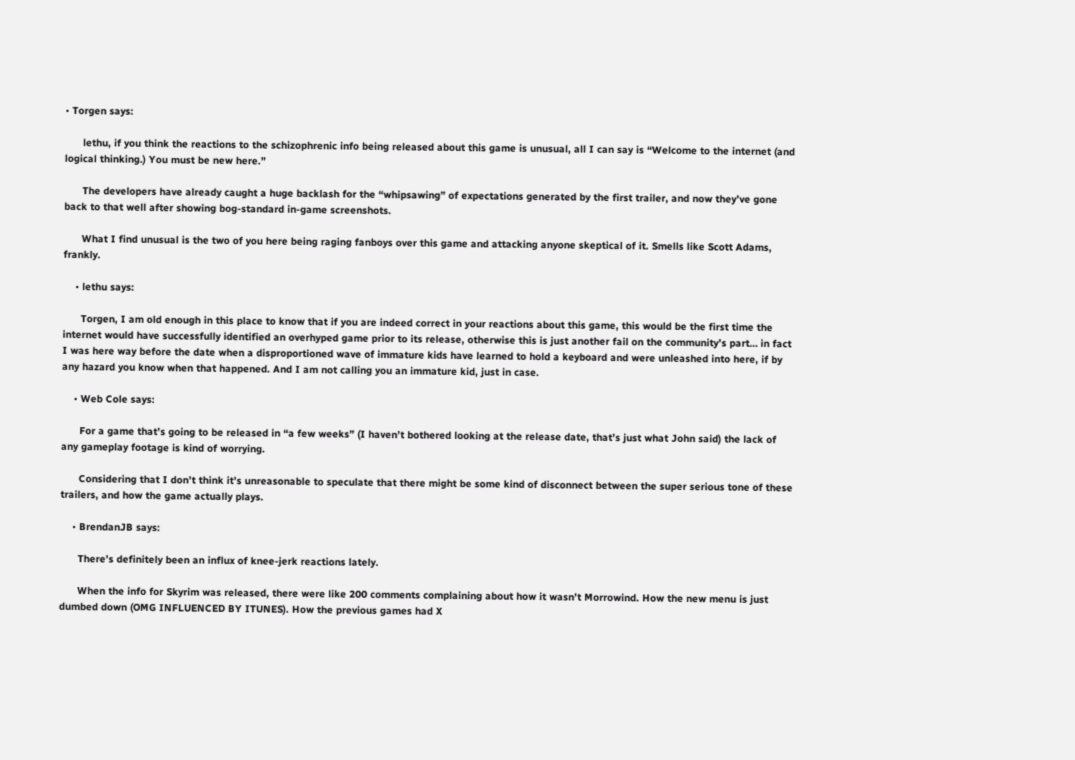• Torgen says:

      lethu, if you think the reactions to the schizophrenic info being released about this game is unusual, all I can say is “Welcome to the internet (and logical thinking.) You must be new here.”

      The developers have already caught a huge backlash for the “whipsawing” of expectations generated by the first trailer, and now they’ve gone back to that well after showing bog-standard in-game screenshots.

      What I find unusual is the two of you here being raging fanboys over this game and attacking anyone skeptical of it. Smells like Scott Adams, frankly.

    • lethu says:

      Torgen, I am old enough in this place to know that if you are indeed correct in your reactions about this game, this would be the first time the internet would have successfully identified an overhyped game prior to its release, otherwise this is just another fail on the community’s part… in fact I was here way before the date when a disproportioned wave of immature kids have learned to hold a keyboard and were unleashed into here, if by any hazard you know when that happened. And I am not calling you an immature kid, just in case.

    • Web Cole says:

      For a game that’s going to be released in “a few weeks” (I haven’t bothered looking at the release date, that’s just what John said) the lack of any gameplay footage is kind of worrying.

      Considering that I don’t think it’s unreasonable to speculate that there might be some kind of disconnect between the super serious tone of these trailers, and how the game actually plays.

    • BrendanJB says:

      There’s definitely been an influx of knee-jerk reactions lately.

      When the info for Skyrim was released, there were like 200 comments complaining about how it wasn’t Morrowind. How the new menu is just dumbed down (OMG INFLUENCED BY ITUNES). How the previous games had X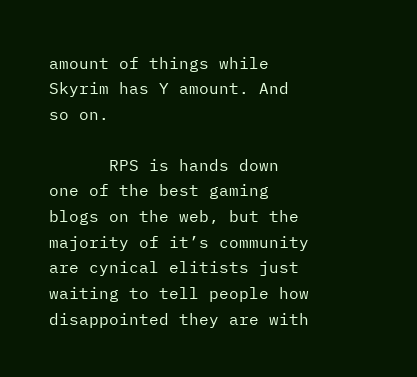amount of things while Skyrim has Y amount. And so on.

      RPS is hands down one of the best gaming blogs on the web, but the majority of it’s community are cynical elitists just waiting to tell people how disappointed they are with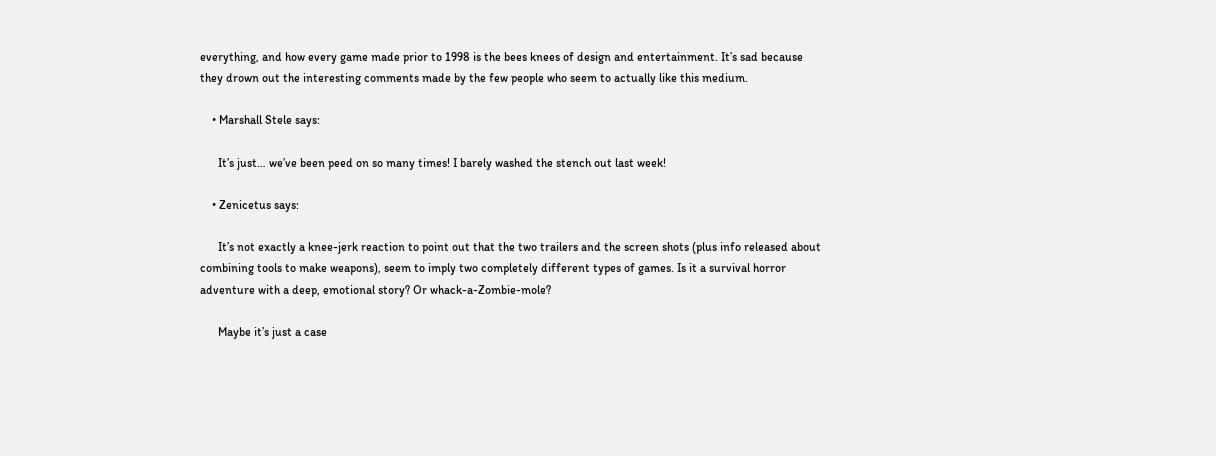everything, and how every game made prior to 1998 is the bees knees of design and entertainment. It’s sad because they drown out the interesting comments made by the few people who seem to actually like this medium.

    • Marshall Stele says:

      It’s just… we’ve been peed on so many times! I barely washed the stench out last week!

    • Zenicetus says:

      It’s not exactly a knee-jerk reaction to point out that the two trailers and the screen shots (plus info released about combining tools to make weapons), seem to imply two completely different types of games. Is it a survival horror adventure with a deep, emotional story? Or whack-a-Zombie-mole?

      Maybe it’s just a case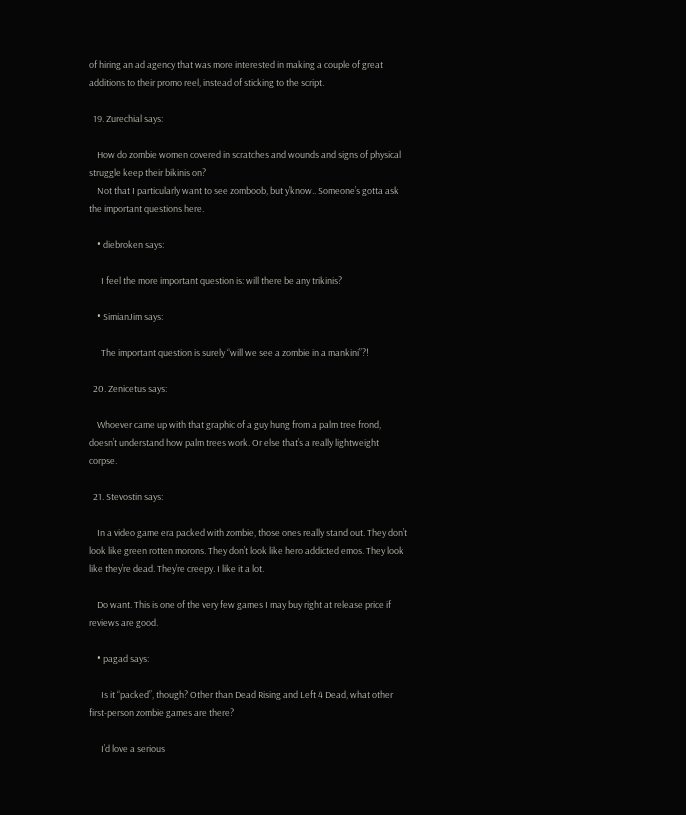of hiring an ad agency that was more interested in making a couple of great additions to their promo reel, instead of sticking to the script.

  19. Zurechial says:

    How do zombie women covered in scratches and wounds and signs of physical struggle keep their bikinis on?
    Not that I particularly want to see zomboob, but y’know.. Someone’s gotta ask the important questions here.

    • diebroken says:

      I feel the more important question is: will there be any trikinis?

    • SimianJim says:

      The important question is surely “will we see a zombie in a mankini”?!

  20. Zenicetus says:

    Whoever came up with that graphic of a guy hung from a palm tree frond, doesn’t understand how palm trees work. Or else that’s a really lightweight corpse.

  21. Stevostin says:

    In a video game era packed with zombie, those ones really stand out. They don’t look like green rotten morons. They don’t look like hero addicted emos. They look like they’re dead. They’re creepy. I like it a lot.

    Do want. This is one of the very few games I may buy right at release price if reviews are good.

    • pagad says:

      Is it “packed”, though? Other than Dead Rising and Left 4 Dead, what other first-person zombie games are there?

      I’d love a serious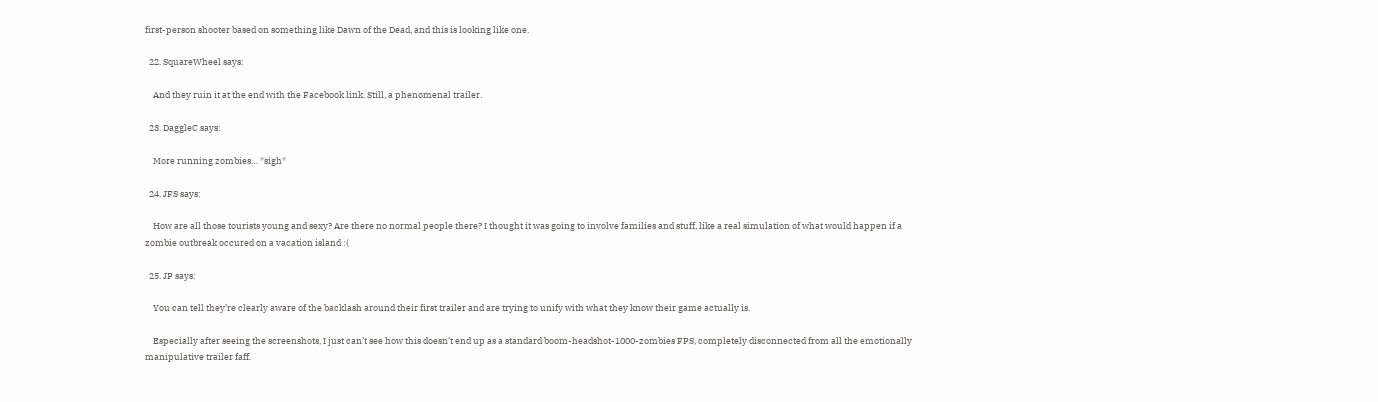first-person shooter based on something like Dawn of the Dead, and this is looking like one.

  22. SquareWheel says:

    And they ruin it at the end with the Facebook link. Still, a phenomenal trailer.

  23. DaggleC says:

    More running zombies… *sigh*

  24. JFS says:

    How are all those tourists young and sexy? Are there no normal people there? I thought it was going to involve families and stuff, like a real simulation of what would happen if a zombie outbreak occured on a vacation island :(

  25. JP says:

    You can tell they’re clearly aware of the backlash around their first trailer and are trying to unify with what they know their game actually is.

    Especially after seeing the screenshots, I just can’t see how this doesn’t end up as a standard boom-headshot-1000-zombies FPS, completely disconnected from all the emotionally manipulative trailer faff.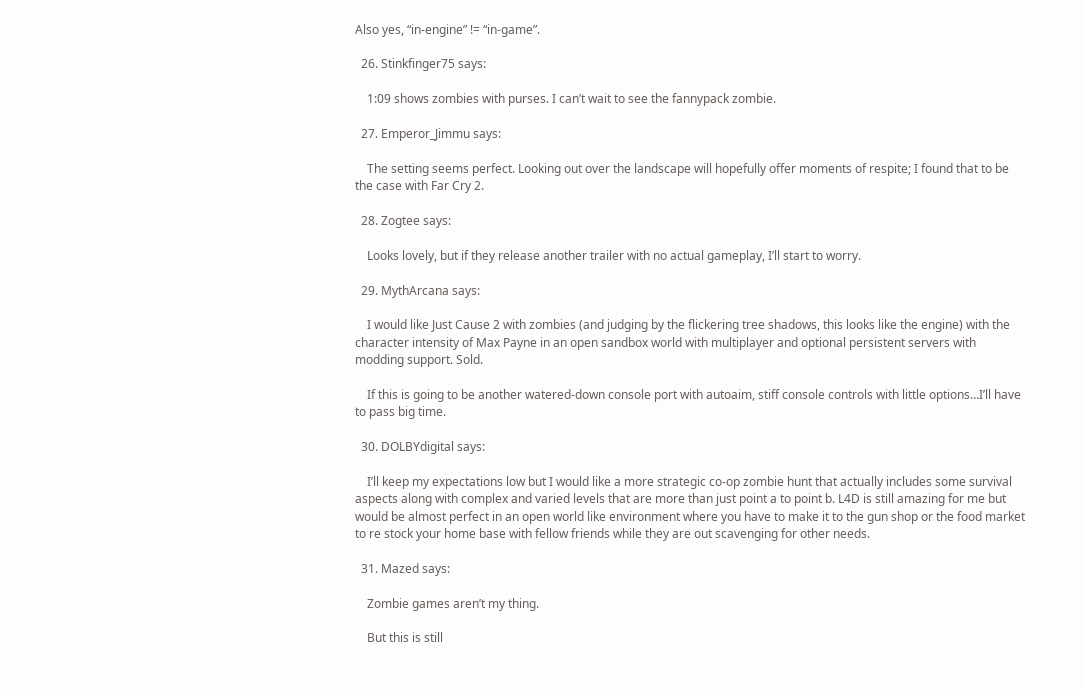Also yes, “in-engine” != “in-game”.

  26. Stinkfinger75 says:

    1:09 shows zombies with purses. I can’t wait to see the fannypack zombie.

  27. Emperor_Jimmu says:

    The setting seems perfect. Looking out over the landscape will hopefully offer moments of respite; I found that to be the case with Far Cry 2.

  28. Zogtee says:

    Looks lovely, but if they release another trailer with no actual gameplay, I’ll start to worry.

  29. MythArcana says:

    I would like Just Cause 2 with zombies (and judging by the flickering tree shadows, this looks like the engine) with the character intensity of Max Payne in an open sandbox world with multiplayer and optional persistent servers with modding support. Sold.

    If this is going to be another watered-down console port with autoaim, stiff console controls with little options…I’ll have to pass big time.

  30. DOLBYdigital says:

    I’ll keep my expectations low but I would like a more strategic co-op zombie hunt that actually includes some survival aspects along with complex and varied levels that are more than just point a to point b. L4D is still amazing for me but would be almost perfect in an open world like environment where you have to make it to the gun shop or the food market to re stock your home base with fellow friends while they are out scavenging for other needs.

  31. Mazed says:

    Zombie games aren’t my thing.

    But this is still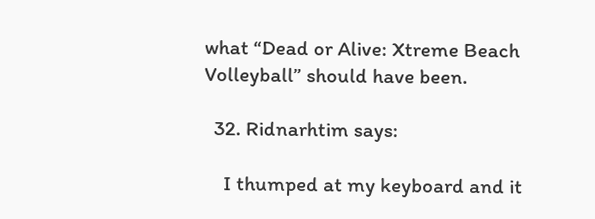what “Dead or Alive: Xtreme Beach Volleyball” should have been.

  32. Ridnarhtim says:

    I thumped at my keyboard and it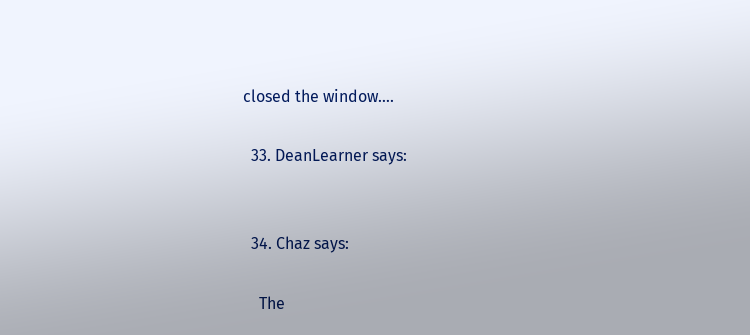closed the window….

  33. DeanLearner says:


  34. Chaz says:

    The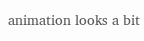animation looks a bit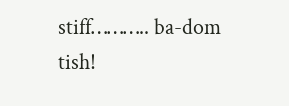stiff……….. ba-dom tish!